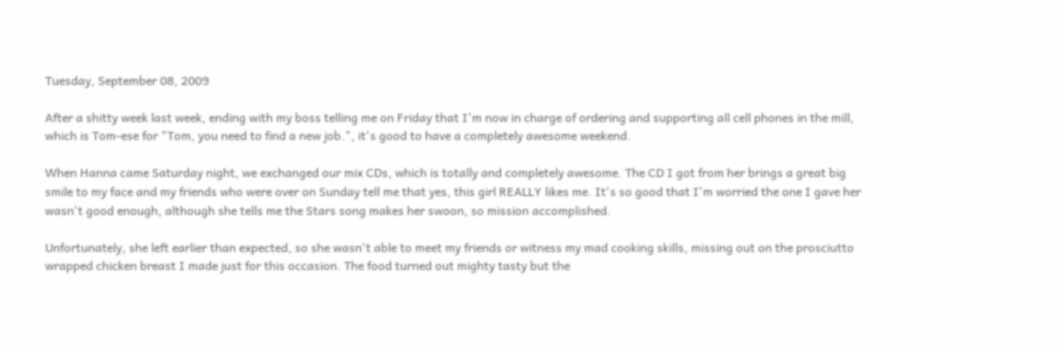Tuesday, September 08, 2009

After a shitty week last week, ending with my boss telling me on Friday that I'm now in charge of ordering and supporting all cell phones in the mill, which is Tom-ese for "Tom, you need to find a new job.", it's good to have a completely awesome weekend.

When Hanna came Saturday night, we exchanged our mix CDs, which is totally and completely awesome. The CD I got from her brings a great big smile to my face and my friends who were over on Sunday tell me that yes, this girl REALLY likes me. It's so good that I'm worried the one I gave her wasn't good enough, although she tells me the Stars song makes her swoon, so mission accomplished.

Unfortunately, she left earlier than expected, so she wasn't able to meet my friends or witness my mad cooking skills, missing out on the prosciutto wrapped chicken breast I made just for this occasion. The food turned out mighty tasty but the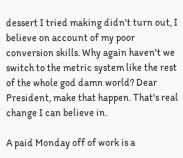dessert I tried making didn't turn out, I believe on account of my poor conversion skills. Why again haven't we switch to the metric system like the rest of the whole god damn world? Dear President, make that happen. That's real change I can believe in.

A paid Monday off of work is a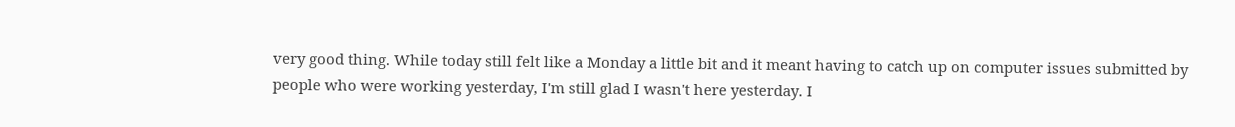very good thing. While today still felt like a Monday a little bit and it meant having to catch up on computer issues submitted by people who were working yesterday, I'm still glad I wasn't here yesterday. I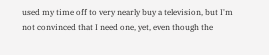used my time off to very nearly buy a television, but I'm not convinced that I need one, yet, even though the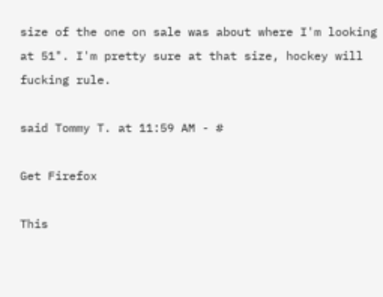size of the one on sale was about where I'm looking at 51". I'm pretty sure at that size, hockey will fucking rule.

said Tommy T. at 11:59 AM - #

Get Firefox

This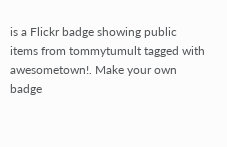is a Flickr badge showing public items from tommytumult tagged with awesometown!. Make your own badge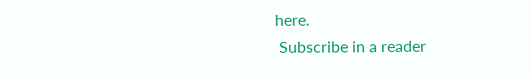here.
 Subscribe in a reader